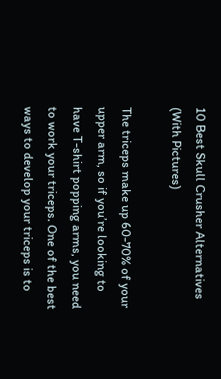10 Best Skull Crusher Alternatives (With Pictures)

The triceps make up 60-70% of your upper arm, so if you’re looking to have T-shirt popping arms, you need to work your triceps. One of the best ways to develop your triceps is to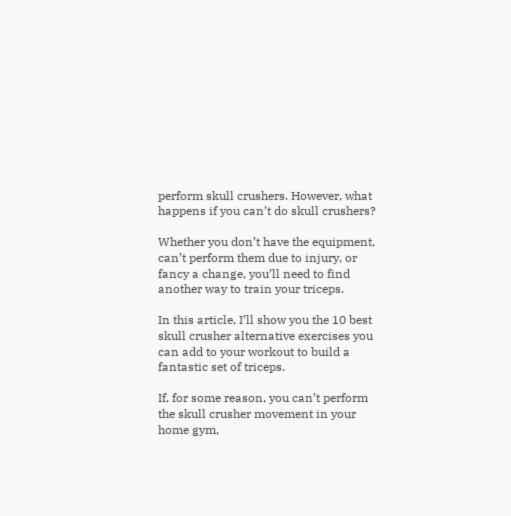perform skull crushers. However, what happens if you can’t do skull crushers?

Whether you don’t have the equipment, can’t perform them due to injury, or fancy a change, you’ll need to find another way to train your triceps.

In this article, I’ll show you the 10 best skull crusher alternative exercises you can add to your workout to build a fantastic set of triceps.

If, for some reason, you can’t perform the skull crusher movement in your home gym,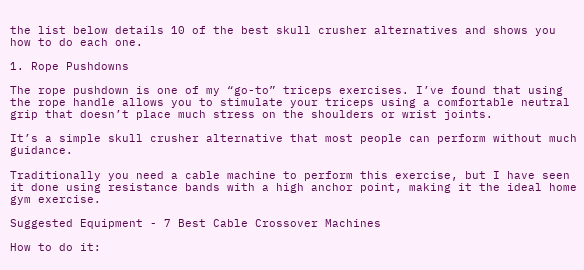the list below details 10 of the best skull crusher alternatives and shows you how to do each one.

1. Rope Pushdowns

The rope pushdown is one of my “go-to” triceps exercises. I’ve found that using the rope handle allows you to stimulate your triceps using a comfortable neutral grip that doesn’t place much stress on the shoulders or wrist joints.

It’s a simple skull crusher alternative that most people can perform without much guidance.

Traditionally you need a cable machine to perform this exercise, but I have seen it done using resistance bands with a high anchor point, making it the ideal home gym exercise.

Suggested Equipment - 7 Best Cable Crossover Machines

How to do it: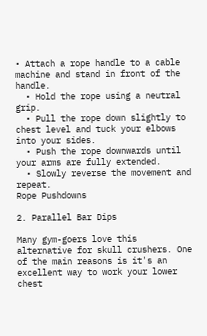• Attach a rope handle to a cable machine and stand in front of the handle.
  • Hold the rope using a neutral grip.
  • Pull the rope down slightly to chest level and tuck your elbows into your sides.
  • Push the rope downwards until your arms are fully extended.
  • Slowly reverse the movement and repeat.
Rope Pushdowns

2. Parallel Bar Dips

Many gym-goers love this alternative for skull crushers. One of the main reasons is it's an excellent way to work your lower chest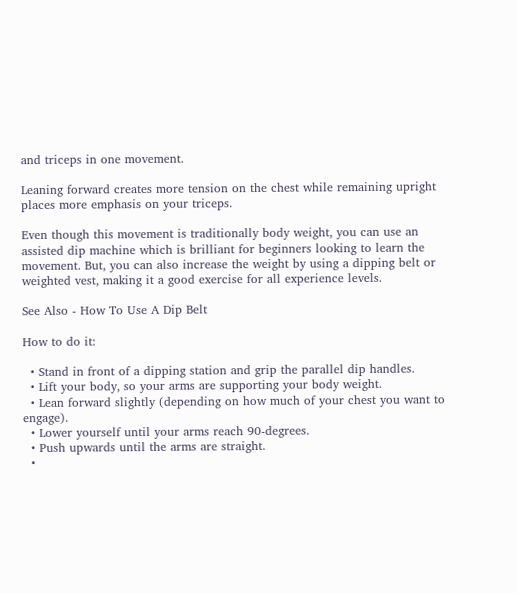and triceps in one movement.

Leaning forward creates more tension on the chest while remaining upright places more emphasis on your triceps.

Even though this movement is traditionally body weight, you can use an assisted dip machine which is brilliant for beginners looking to learn the movement. But, you can also increase the weight by using a dipping belt or weighted vest, making it a good exercise for all experience levels.

See Also - How To Use A Dip Belt

How to do it:

  • Stand in front of a dipping station and grip the parallel dip handles.
  • Lift your body, so your arms are supporting your body weight.
  • Lean forward slightly (depending on how much of your chest you want to engage).
  • Lower yourself until your arms reach 90-degrees.
  • Push upwards until the arms are straight.
  •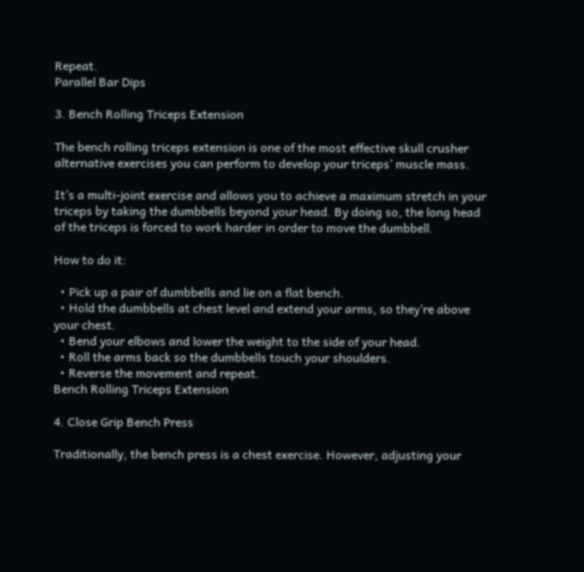Repeat.
Parallel Bar Dips

3. Bench Rolling Triceps Extension

The bench rolling triceps extension is one of the most effective skull crusher alternative exercises you can perform to develop your triceps’ muscle mass.

It’s a multi-joint exercise and allows you to achieve a maximum stretch in your triceps by taking the dumbbells beyond your head. By doing so, the long head of the triceps is forced to work harder in order to move the dumbbell.

How to do it:

  • Pick up a pair of dumbbells and lie on a flat bench.
  • Hold the dumbbells at chest level and extend your arms, so they’re above your chest.
  • Bend your elbows and lower the weight to the side of your head.
  • Roll the arms back so the dumbbells touch your shoulders.
  • Reverse the movement and repeat.
Bench Rolling Triceps Extension

4. Close Grip Bench Press

Traditionally, the bench press is a chest exercise. However, adjusting your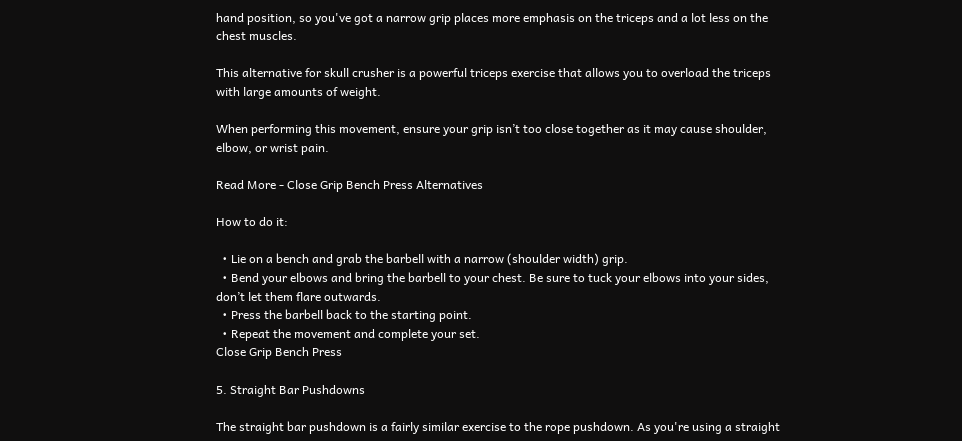hand position, so you've got a narrow grip places more emphasis on the triceps and a lot less on the chest muscles.

This alternative for skull crusher is a powerful triceps exercise that allows you to overload the triceps with large amounts of weight.

When performing this movement, ensure your grip isn’t too close together as it may cause shoulder, elbow, or wrist pain.

Read More - Close Grip Bench Press Alternatives

How to do it:

  • Lie on a bench and grab the barbell with a narrow (shoulder width) grip.
  • Bend your elbows and bring the barbell to your chest. Be sure to tuck your elbows into your sides, don’t let them flare outwards.
  • Press the barbell back to the starting point.
  • Repeat the movement and complete your set.
Close Grip Bench Press

5. Straight Bar Pushdowns

The straight bar pushdown is a fairly similar exercise to the rope pushdown. As you're using a straight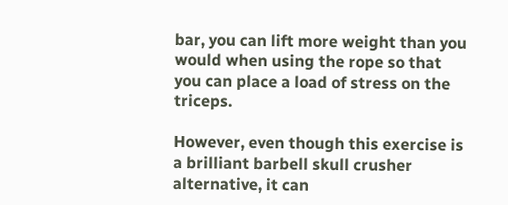bar, you can lift more weight than you would when using the rope so that you can place a load of stress on the triceps.

However, even though this exercise is a brilliant barbell skull crusher alternative, it can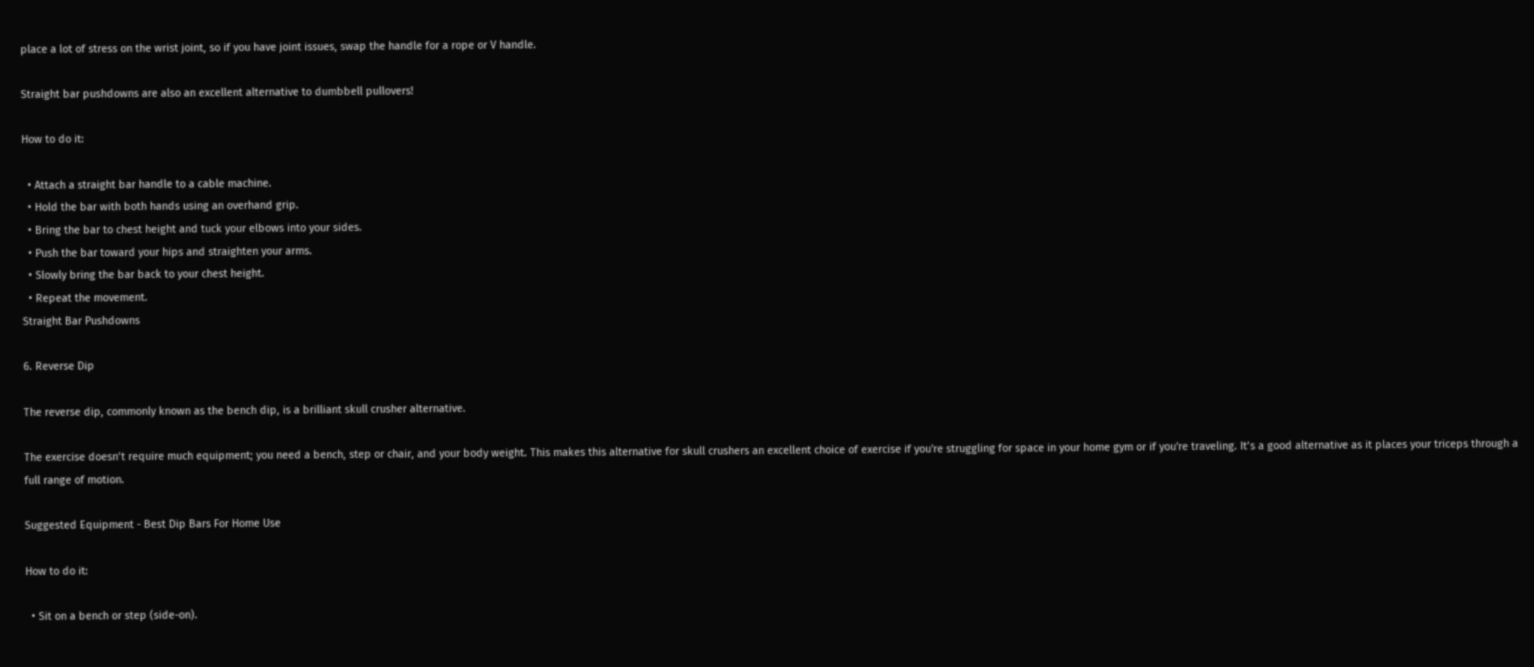place a lot of stress on the wrist joint, so if you have joint issues, swap the handle for a rope or V handle.

Straight bar pushdowns are also an excellent alternative to dumbbell pullovers!

How to do it:

  • Attach a straight bar handle to a cable machine.
  • Hold the bar with both hands using an overhand grip.
  • Bring the bar to chest height and tuck your elbows into your sides.
  • Push the bar toward your hips and straighten your arms.
  • Slowly bring the bar back to your chest height.
  • Repeat the movement.
Straight Bar Pushdowns

6. Reverse Dip

The reverse dip, commonly known as the bench dip, is a brilliant skull crusher alternative.

The exercise doesn’t require much equipment; you need a bench, step or chair, and your body weight. This makes this alternative for skull crushers an excellent choice of exercise if you're struggling for space in your home gym or if you're traveling. It’s a good alternative as it places your triceps through a full range of motion.

Suggested Equipment - Best Dip Bars For Home Use

How to do it:

  • Sit on a bench or step (side-on).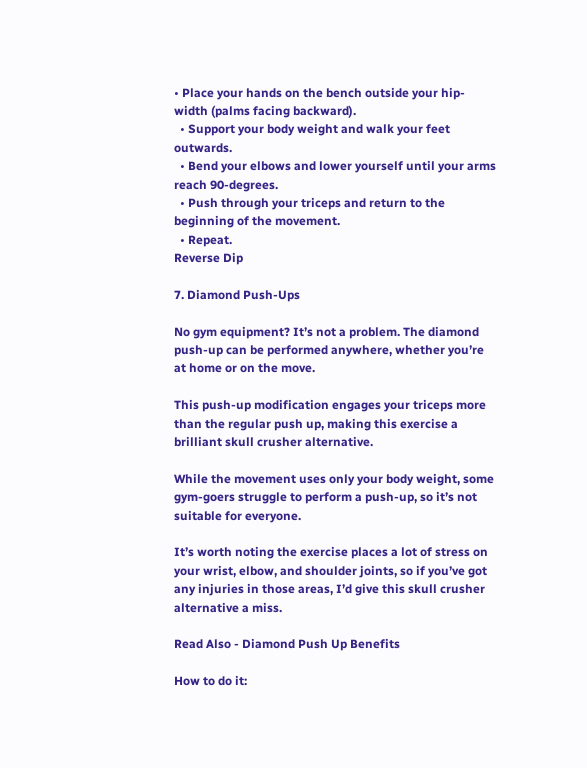• Place your hands on the bench outside your hip-width (palms facing backward).
  • Support your body weight and walk your feet outwards.
  • Bend your elbows and lower yourself until your arms reach 90-degrees.
  • Push through your triceps and return to the beginning of the movement.
  • Repeat.
Reverse Dip

7. Diamond Push-Ups

No gym equipment? It’s not a problem. The diamond push-up can be performed anywhere, whether you’re at home or on the move.

This push-up modification engages your triceps more than the regular push up, making this exercise a brilliant skull crusher alternative.

While the movement uses only your body weight, some gym-goers struggle to perform a push-up, so it’s not suitable for everyone.

It’s worth noting the exercise places a lot of stress on your wrist, elbow, and shoulder joints, so if you’ve got any injuries in those areas, I’d give this skull crusher alternative a miss.

Read Also - Diamond Push Up Benefits

How to do it: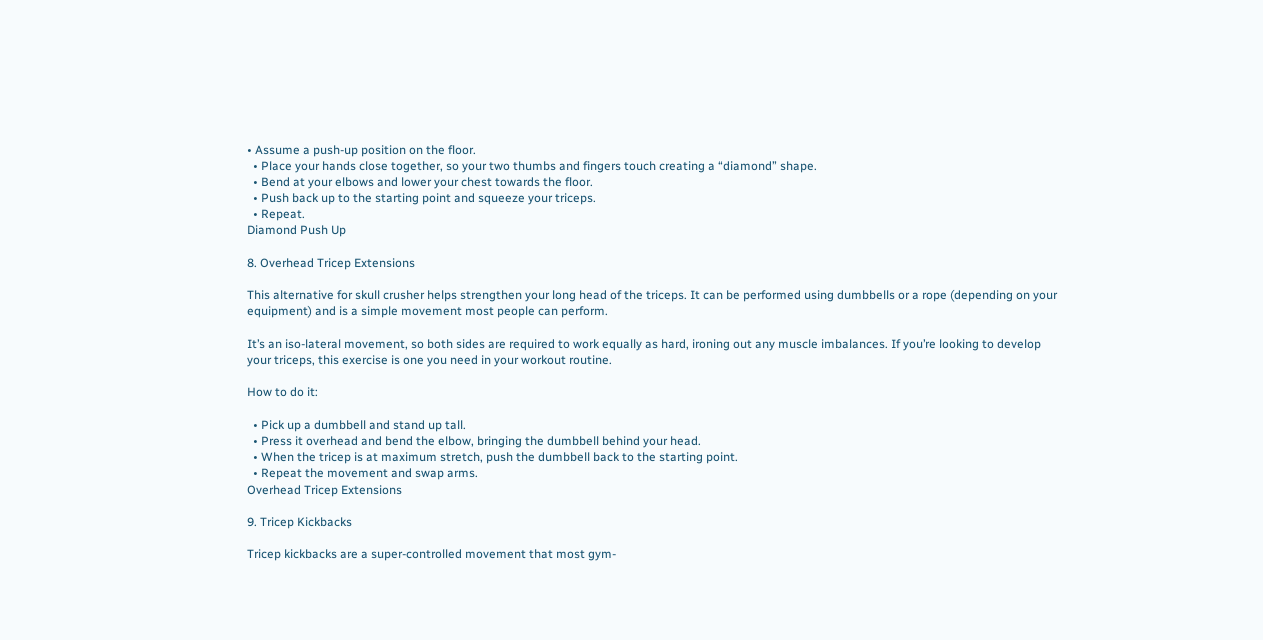• Assume a push-up position on the floor.
  • Place your hands close together, so your two thumbs and fingers touch creating a “diamond” shape.
  • Bend at your elbows and lower your chest towards the floor.
  • Push back up to the starting point and squeeze your triceps.
  • Repeat.
Diamond Push Up

8. Overhead Tricep Extensions

This alternative for skull crusher helps strengthen your long head of the triceps. It can be performed using dumbbells or a rope (depending on your equipment) and is a simple movement most people can perform.

It’s an iso-lateral movement, so both sides are required to work equally as hard, ironing out any muscle imbalances. If you’re looking to develop your triceps, this exercise is one you need in your workout routine.

How to do it:

  • Pick up a dumbbell and stand up tall.
  • Press it overhead and bend the elbow, bringing the dumbbell behind your head.
  • When the tricep is at maximum stretch, push the dumbbell back to the starting point.
  • Repeat the movement and swap arms.
Overhead Tricep Extensions

9. Tricep Kickbacks

Tricep kickbacks are a super-controlled movement that most gym-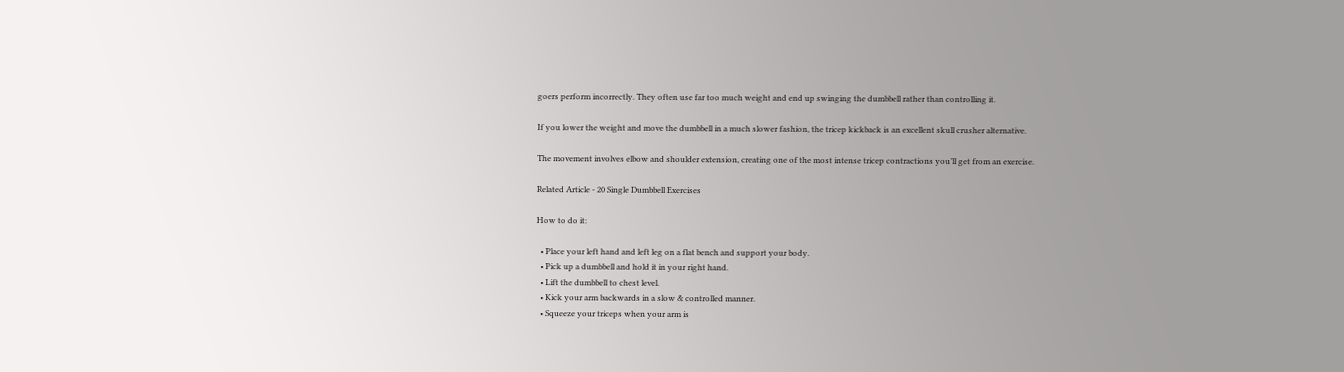goers perform incorrectly. They often use far too much weight and end up swinging the dumbbell rather than controlling it.

If you lower the weight and move the dumbbell in a much slower fashion, the tricep kickback is an excellent skull crusher alternative.

The movement involves elbow and shoulder extension, creating one of the most intense tricep contractions you’ll get from an exercise.

Related Article - 20 Single Dumbbell Exercises

How to do it:

  • Place your left hand and left leg on a flat bench and support your body.
  • Pick up a dumbbell and hold it in your right hand.
  • Lift the dumbbell to chest level.
  • Kick your arm backwards in a slow & controlled manner.
  • Squeeze your triceps when your arm is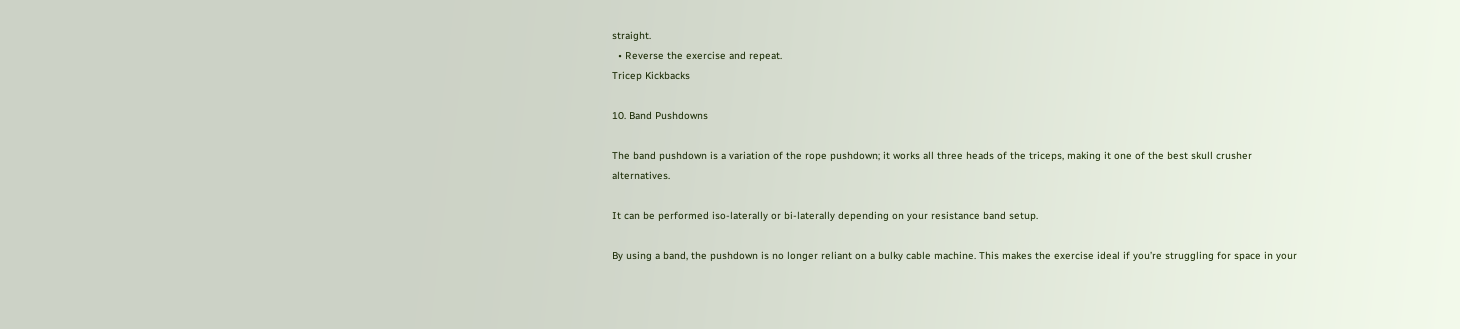straight.
  • Reverse the exercise and repeat.
Tricep Kickbacks

10. Band Pushdowns

The band pushdown is a variation of the rope pushdown; it works all three heads of the triceps, making it one of the best skull crusher alternatives.

It can be performed iso-laterally or bi-laterally depending on your resistance band setup.

By using a band, the pushdown is no longer reliant on a bulky cable machine. This makes the exercise ideal if you’re struggling for space in your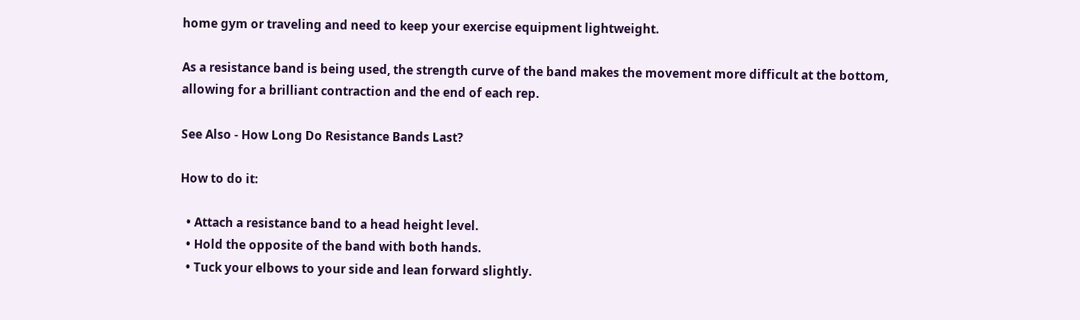home gym or traveling and need to keep your exercise equipment lightweight.

As a resistance band is being used, the strength curve of the band makes the movement more difficult at the bottom, allowing for a brilliant contraction and the end of each rep.

See Also - How Long Do Resistance Bands Last?

How to do it:

  • Attach a resistance band to a head height level.
  • Hold the opposite of the band with both hands.
  • Tuck your elbows to your side and lean forward slightly.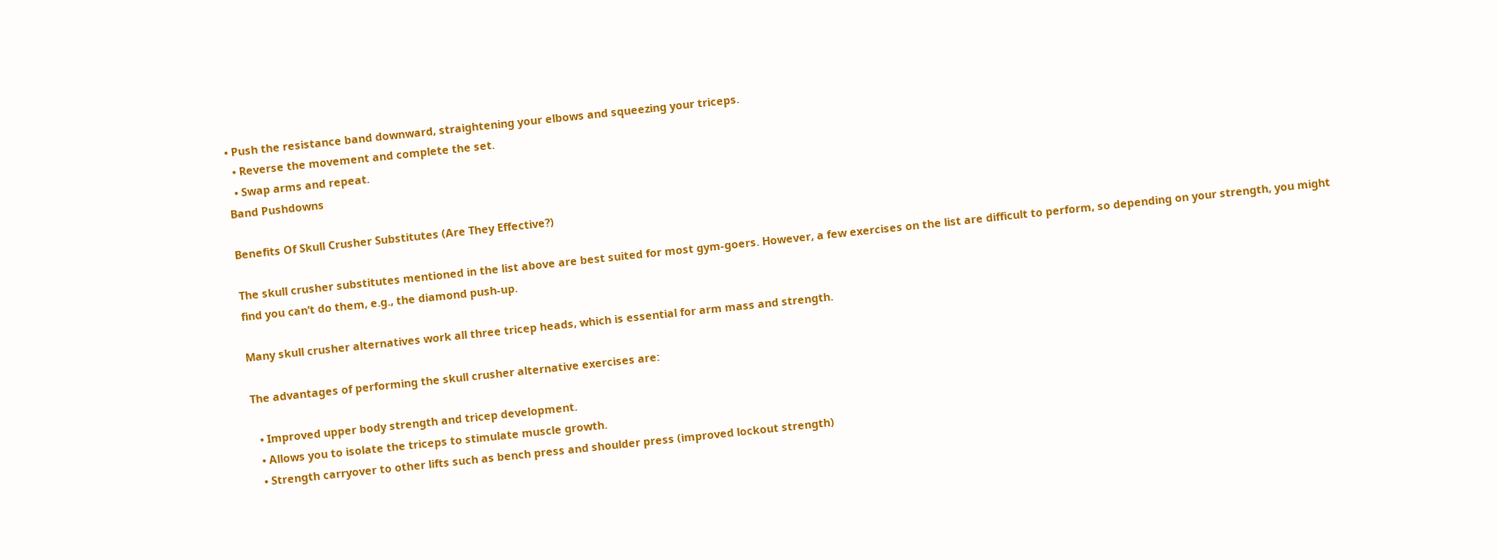• Push the resistance band downward, straightening your elbows and squeezing your triceps.
  • Reverse the movement and complete the set.
  • Swap arms and repeat.
Band Pushdowns

Benefits Of Skull Crusher Substitutes (Are They Effective?)

The skull crusher substitutes mentioned in the list above are best suited for most gym-goers. However, a few exercises on the list are difficult to perform, so depending on your strength, you might find you can’t do them, e.g., the diamond push-up.

Many skull crusher alternatives work all three tricep heads, which is essential for arm mass and strength.

The advantages of performing the skull crusher alternative exercises are:

  • Improved upper body strength and tricep development.
  • Allows you to isolate the triceps to stimulate muscle growth.
  • Strength carryover to other lifts such as bench press and shoulder press (improved lockout strength)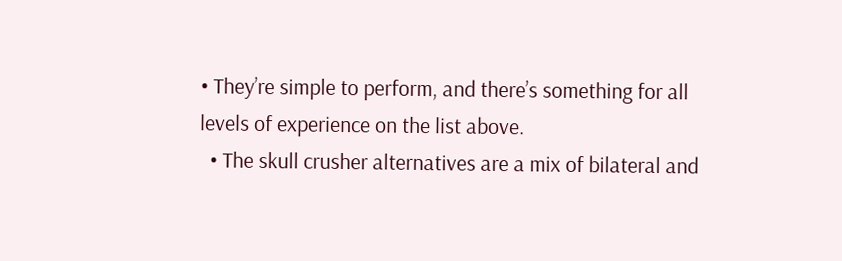• They’re simple to perform, and there’s something for all levels of experience on the list above.
  • The skull crusher alternatives are a mix of bilateral and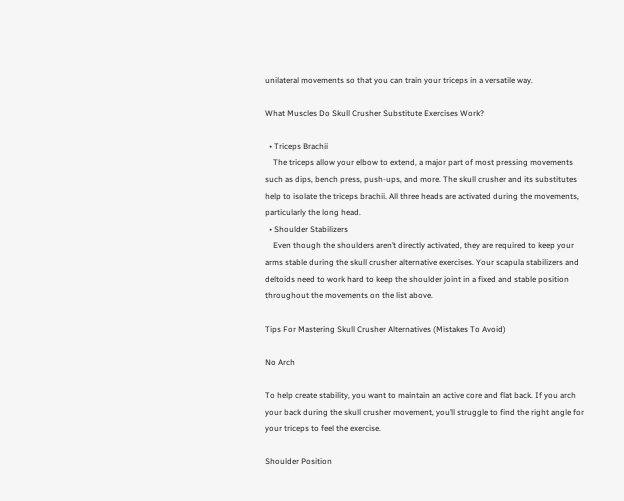unilateral movements so that you can train your triceps in a versatile way.

What Muscles Do Skull Crusher Substitute Exercises Work?

  • Triceps Brachii
    The triceps allow your elbow to extend, a major part of most pressing movements such as dips, bench press, push-ups, and more. The skull crusher and its substitutes help to isolate the triceps brachii. All three heads are activated during the movements, particularly the long head.
  • Shoulder Stabilizers
    Even though the shoulders aren’t directly activated, they are required to keep your arms stable during the skull crusher alternative exercises. Your scapula stabilizers and deltoids need to work hard to keep the shoulder joint in a fixed and stable position throughout the movements on the list above.

Tips For Mastering Skull Crusher Alternatives (Mistakes To Avoid)

No Arch

To help create stability, you want to maintain an active core and flat back. If you arch your back during the skull crusher movement, you’ll struggle to find the right angle for your triceps to feel the exercise.

Shoulder Position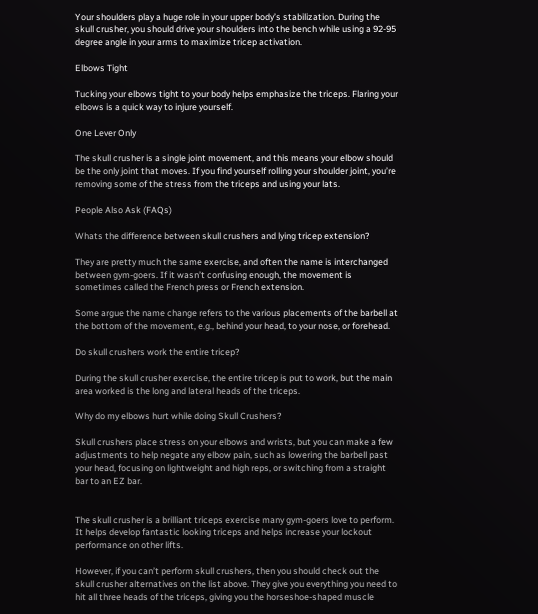Your shoulders play a huge role in your upper body’s stabilization. During the skull crusher, you should drive your shoulders into the bench while using a 92-95 degree angle in your arms to maximize tricep activation.

Elbows Tight

Tucking your elbows tight to your body helps emphasize the triceps. Flaring your elbows is a quick way to injure yourself.

One Lever Only

The skull crusher is a single joint movement, and this means your elbow should be the only joint that moves. If you find yourself rolling your shoulder joint, you’re removing some of the stress from the triceps and using your lats.

People Also Ask (FAQs)

Whats the difference between skull crushers and lying tricep extension?

They are pretty much the same exercise, and often the name is interchanged between gym-goers. If it wasn’t confusing enough, the movement is sometimes called the French press or French extension.

Some argue the name change refers to the various placements of the barbell at the bottom of the movement, e.g., behind your head, to your nose, or forehead.

Do skull crushers work the entire tricep?

During the skull crusher exercise, the entire tricep is put to work, but the main area worked is the long and lateral heads of the triceps.

Why do my elbows hurt while doing Skull Crushers?

Skull crushers place stress on your elbows and wrists, but you can make a few adjustments to help negate any elbow pain, such as lowering the barbell past your head, focusing on lightweight and high reps, or switching from a straight bar to an EZ bar.


The skull crusher is a brilliant triceps exercise many gym-goers love to perform. It helps develop fantastic looking triceps and helps increase your lockout performance on other lifts.

However, if you can’t perform skull crushers, then you should check out the skull crusher alternatives on the list above. They give you everything you need to hit all three heads of the triceps, giving you the horseshoe-shaped muscle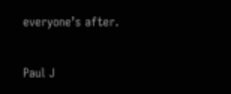everyone’s after.

Paul J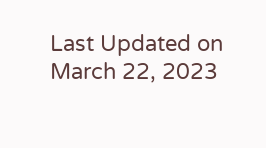Last Updated on March 22, 2023